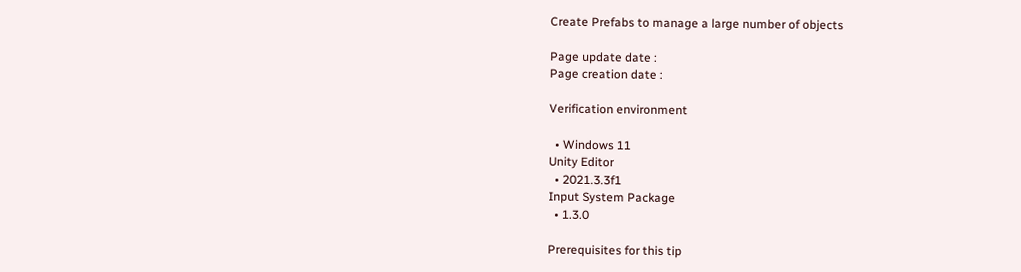Create Prefabs to manage a large number of objects

Page update date :
Page creation date :

Verification environment

  • Windows 11
Unity Editor
  • 2021.3.3f1
Input System Package
  • 1.3.0

Prerequisites for this tip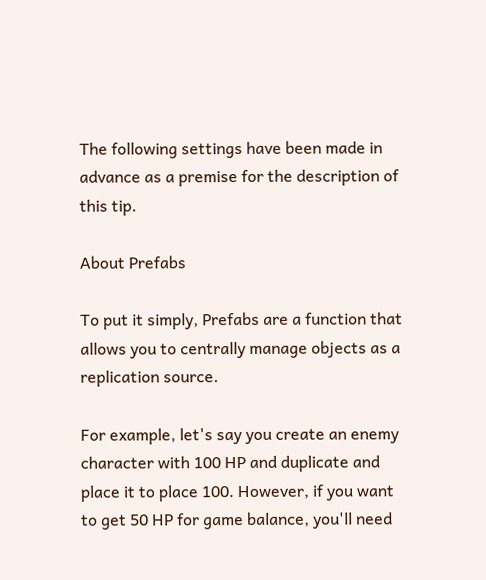The following settings have been made in advance as a premise for the description of this tip.

About Prefabs

To put it simply, Prefabs are a function that allows you to centrally manage objects as a replication source.

For example, let's say you create an enemy character with 100 HP and duplicate and place it to place 100. However, if you want to get 50 HP for game balance, you'll need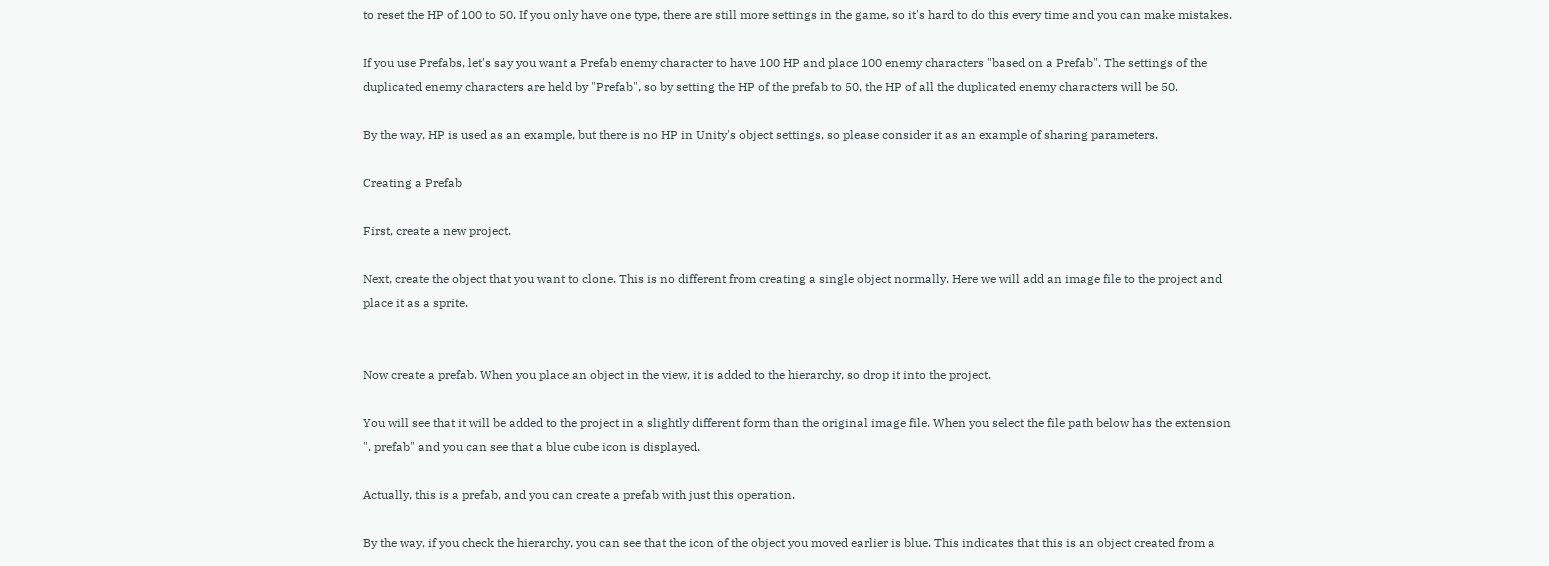to reset the HP of 100 to 50. If you only have one type, there are still more settings in the game, so it's hard to do this every time and you can make mistakes.

If you use Prefabs, let's say you want a Prefab enemy character to have 100 HP and place 100 enemy characters "based on a Prefab". The settings of the duplicated enemy characters are held by "Prefab", so by setting the HP of the prefab to 50, the HP of all the duplicated enemy characters will be 50.

By the way, HP is used as an example, but there is no HP in Unity's object settings, so please consider it as an example of sharing parameters.

Creating a Prefab

First, create a new project.

Next, create the object that you want to clone. This is no different from creating a single object normally. Here we will add an image file to the project and place it as a sprite.


Now create a prefab. When you place an object in the view, it is added to the hierarchy, so drop it into the project.

You will see that it will be added to the project in a slightly different form than the original image file. When you select the file path below has the extension ". prefab" and you can see that a blue cube icon is displayed.

Actually, this is a prefab, and you can create a prefab with just this operation.

By the way, if you check the hierarchy, you can see that the icon of the object you moved earlier is blue. This indicates that this is an object created from a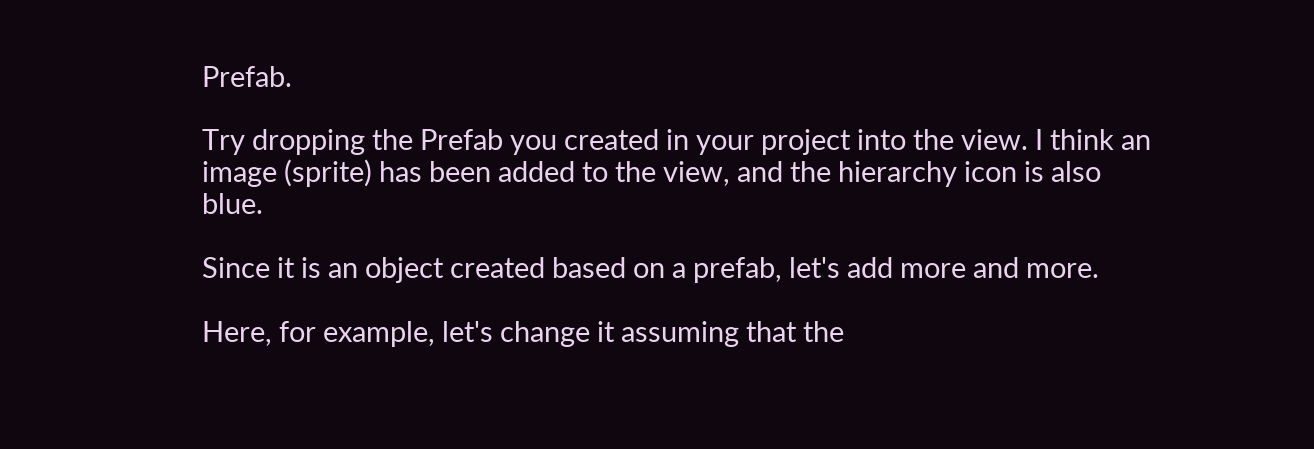Prefab.

Try dropping the Prefab you created in your project into the view. I think an image (sprite) has been added to the view, and the hierarchy icon is also blue.

Since it is an object created based on a prefab, let's add more and more.

Here, for example, let's change it assuming that the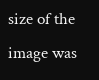size of the image was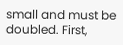small and must be doubled. First,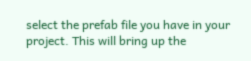select the prefab file you have in your project. This will bring up the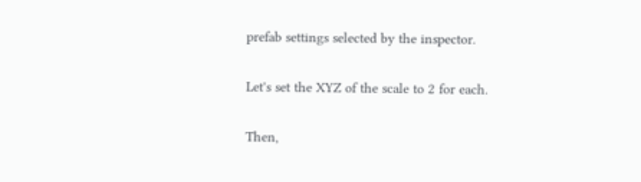prefab settings selected by the inspector.

Let's set the XYZ of the scale to 2 for each.

Then,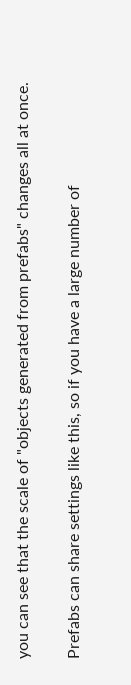you can see that the scale of "objects generated from prefabs" changes all at once.

Prefabs can share settings like this, so if you have a large number of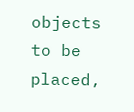objects to be placed,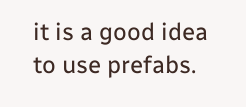it is a good idea to use prefabs.